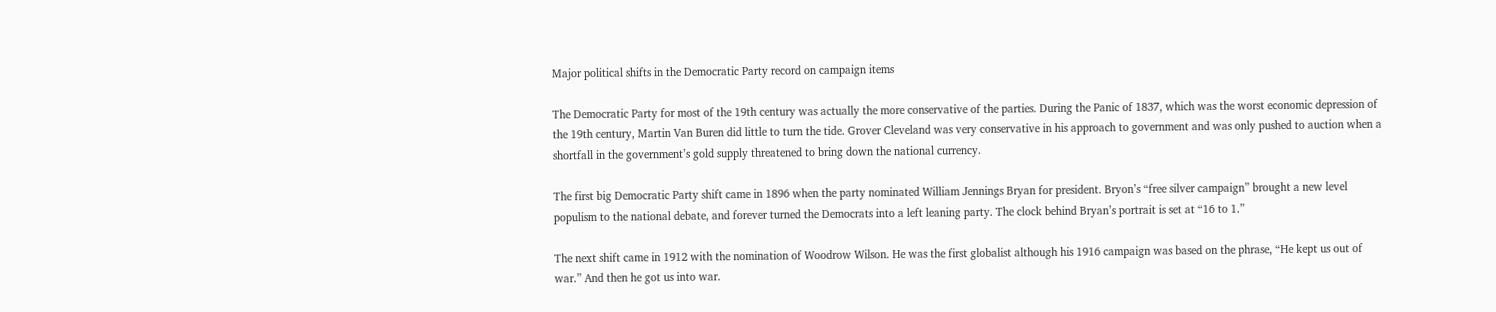Major political shifts in the Democratic Party record on campaign items

The Democratic Party for most of the 19th century was actually the more conservative of the parties. During the Panic of 1837, which was the worst economic depression of the 19th century, Martin Van Buren did little to turn the tide. Grover Cleveland was very conservative in his approach to government and was only pushed to auction when a shortfall in the government’s gold supply threatened to bring down the national currency.

The first big Democratic Party shift came in 1896 when the party nominated William Jennings Bryan for president. Bryon’s “free silver campaign” brought a new level populism to the national debate, and forever turned the Democrats into a left leaning party. The clock behind Bryan’s portrait is set at “16 to 1.”

The next shift came in 1912 with the nomination of Woodrow Wilson. He was the first globalist although his 1916 campaign was based on the phrase, “He kept us out of war.” And then he got us into war.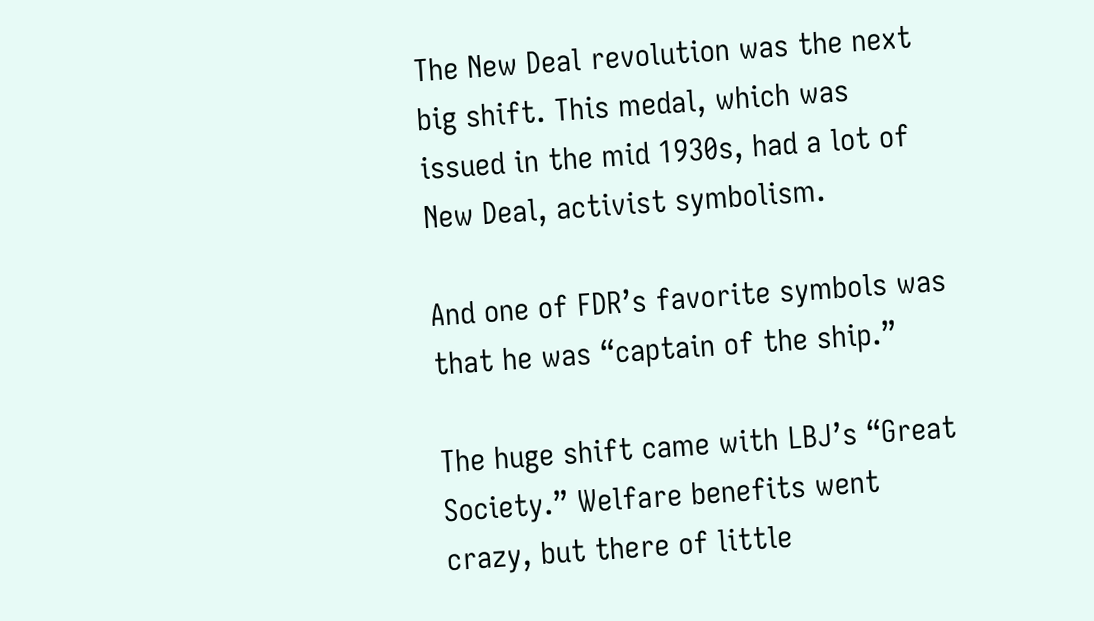The New Deal revolution was the next big shift. This medal, which was issued in the mid 1930s, had a lot of New Deal, activist symbolism.

And one of FDR’s favorite symbols was that he was “captain of the ship.”

The huge shift came with LBJ’s “Great Society.” Welfare benefits went crazy, but there of little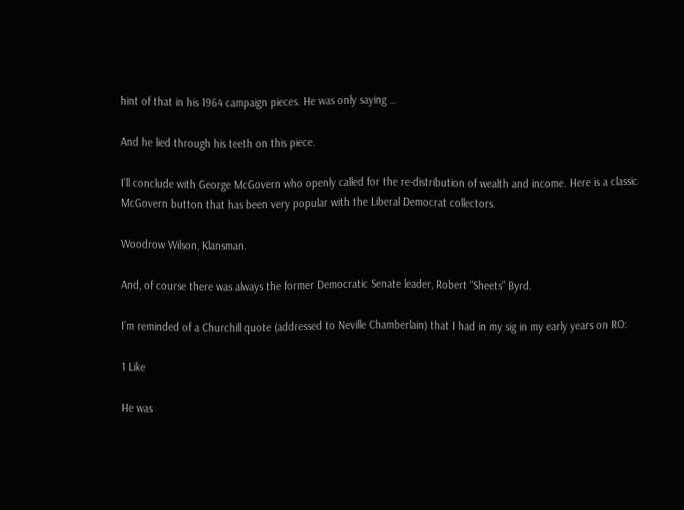hint of that in his 1964 campaign pieces. He was only saying …

And he lied through his teeth on this piece.

I’ll conclude with George McGovern who openly called for the re-distribution of wealth and income. Here is a classic McGovern button that has been very popular with the Liberal Democrat collectors.

Woodrow Wilson, Klansman.

And, of course there was always the former Democratic Senate leader, Robert “Sheets” Byrd.

I’m reminded of a Churchill quote (addressed to Neville Chamberlain) that I had in my sig in my early years on RO:

1 Like

He was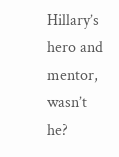Hillary’s hero and mentor, wasn’t he?